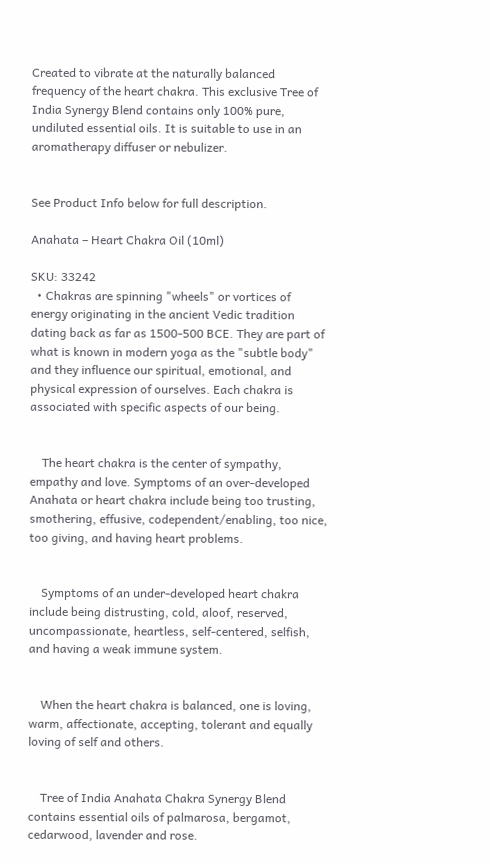Created to vibrate at the naturally balanced frequency of the heart chakra. This exclusive Tree of India Synergy Blend contains only 100% pure, undiluted essential oils. It is suitable to use in an aromatherapy diffuser or nebulizer.


See Product Info below for full description.

Anahata – Heart Chakra Oil (10ml)

SKU: 33242
  • Chakras are spinning "wheels" or vortices of energy originating in the ancient Vedic tradition dating back as far as 1500-500 BCE. They are part of what is known in modern yoga as the "subtle body" and they influence our spiritual, emotional, and physical expression of ourselves. Each chakra is associated with specific aspects of our being.


    The heart chakra is the center of sympathy, empathy and love. Symptoms of an over-developed Anahata or heart chakra include being too trusting, smothering, effusive, codependent/enabling, too nice, too giving, and having heart problems.


    Symptoms of an under-developed heart chakra include being distrusting, cold, aloof, reserved, uncompassionate, heartless, self-centered, selfish, and having a weak immune system.


    When the heart chakra is balanced, one is loving, warm, affectionate, accepting, tolerant and equally loving of self and others.


    Tree of India Anahata Chakra Synergy Blend contains essential oils of palmarosa, bergamot, cedarwood, lavender and rose.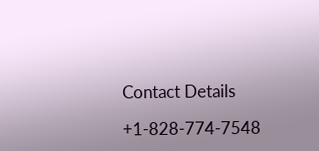Contact Details

+1-828-774-7548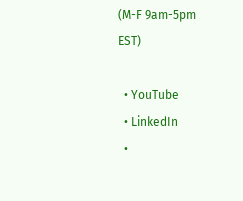(M-F 9am-5pm EST)

  • YouTube
  • LinkedIn
  •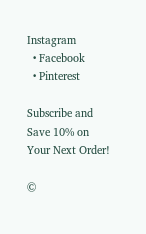Instagram
  • Facebook
  • Pinterest

Subscribe and Save 10% on Your Next Order!

©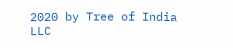2020 by Tree of India LLC